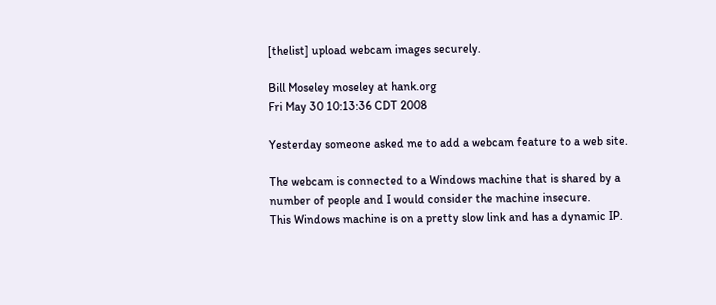[thelist] upload webcam images securely.

Bill Moseley moseley at hank.org
Fri May 30 10:13:36 CDT 2008

Yesterday someone asked me to add a webcam feature to a web site.

The webcam is connected to a Windows machine that is shared by a
number of people and I would consider the machine insecure.
This Windows machine is on a pretty slow link and has a dynamic IP.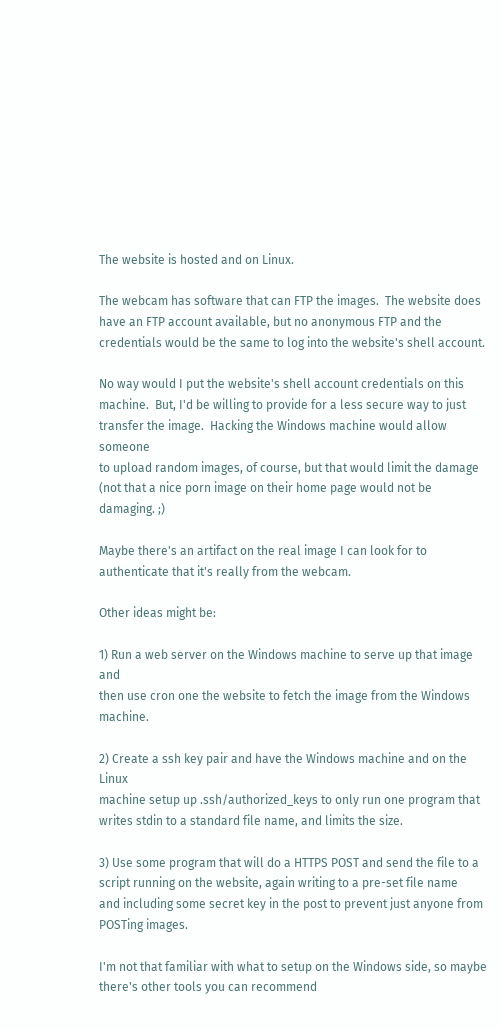The website is hosted and on Linux.

The webcam has software that can FTP the images.  The website does
have an FTP account available, but no anonymous FTP and the
credentials would be the same to log into the website's shell account.

No way would I put the website's shell account credentials on this
machine.  But, I'd be willing to provide for a less secure way to just
transfer the image.  Hacking the Windows machine would allow someone
to upload random images, of course, but that would limit the damage
(not that a nice porn image on their home page would not be
damaging. ;)

Maybe there's an artifact on the real image I can look for to
authenticate that it's really from the webcam.

Other ideas might be:

1) Run a web server on the Windows machine to serve up that image and
then use cron one the website to fetch the image from the Windows machine.

2) Create a ssh key pair and have the Windows machine and on the Linux
machine setup up .ssh/authorized_keys to only run one program that
writes stdin to a standard file name, and limits the size.

3) Use some program that will do a HTTPS POST and send the file to a
script running on the website, again writing to a pre-set file name
and including some secret key in the post to prevent just anyone from
POSTing images.

I'm not that familiar with what to setup on the Windows side, so maybe
there's other tools you can recommend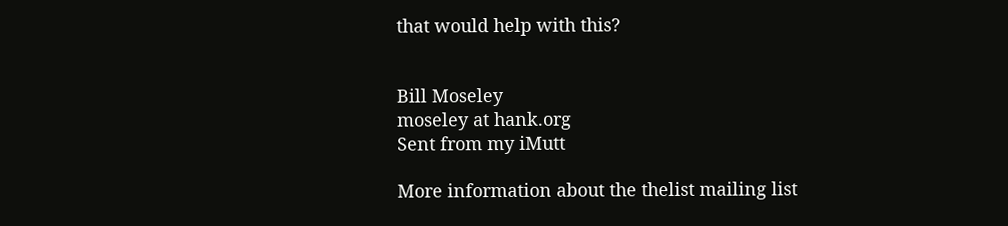that would help with this?


Bill Moseley
moseley at hank.org
Sent from my iMutt

More information about the thelist mailing list